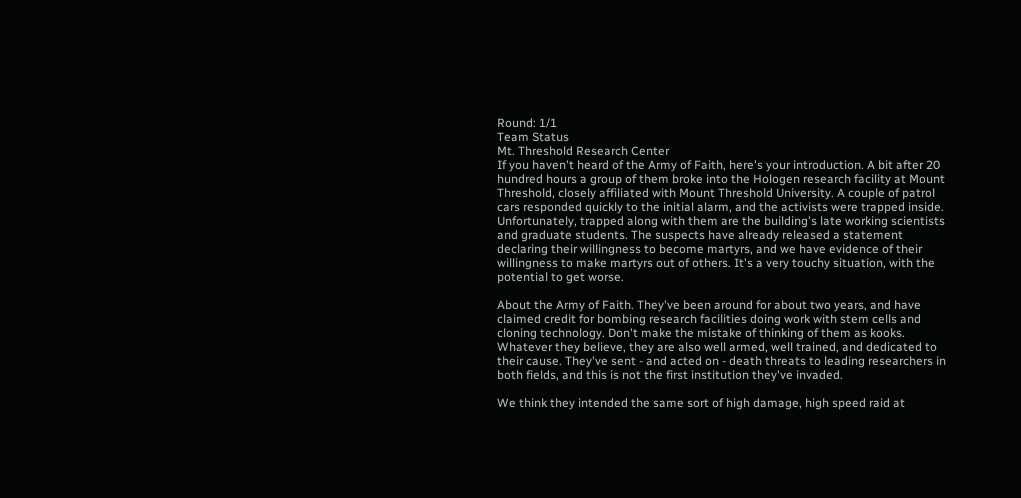Round: 1/1
Team Status
Mt. Threshold Research Center
If you haven't heard of the Army of Faith, here's your introduction. A bit after 20 hundred hours a group of them broke into the Hologen research facility at Mount Threshold, closely affiliated with Mount Threshold University. A couple of patrol cars responded quickly to the initial alarm, and the activists were trapped inside. Unfortunately, trapped along with them are the building's late working scientists and graduate students. The suspects have already released a statement declaring their willingness to become martyrs, and we have evidence of their willingness to make martyrs out of others. It's a very touchy situation, with the potential to get worse.

About the Army of Faith. They've been around for about two years, and have claimed credit for bombing research facilities doing work with stem cells and cloning technology. Don't make the mistake of thinking of them as kooks. Whatever they believe, they are also well armed, well trained, and dedicated to their cause. They've sent - and acted on - death threats to leading researchers in both fields, and this is not the first institution they've invaded.

We think they intended the same sort of high damage, high speed raid at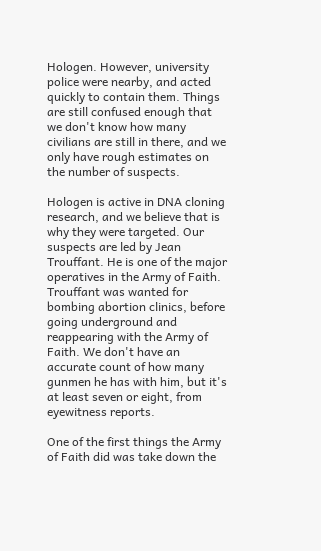Hologen. However, university police were nearby, and acted quickly to contain them. Things are still confused enough that we don't know how many civilians are still in there, and we only have rough estimates on the number of suspects.

Hologen is active in DNA cloning research, and we believe that is why they were targeted. Our suspects are led by Jean Trouffant. He is one of the major operatives in the Army of Faith. Trouffant was wanted for bombing abortion clinics, before going underground and reappearing with the Army of Faith. We don't have an accurate count of how many gunmen he has with him, but it's at least seven or eight, from eyewitness reports.

One of the first things the Army of Faith did was take down the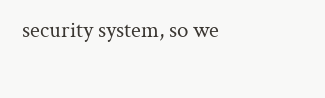security system, so we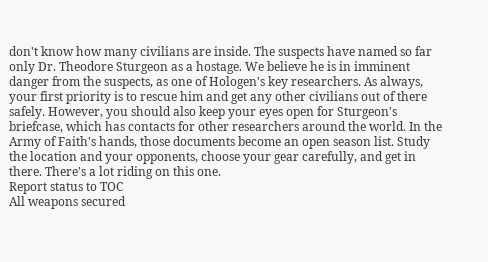don't know how many civilians are inside. The suspects have named so far only Dr. Theodore Sturgeon as a hostage. We believe he is in imminent danger from the suspects, as one of Hologen's key researchers. As always, your first priority is to rescue him and get any other civilians out of there safely. However, you should also keep your eyes open for Sturgeon's briefcase, which has contacts for other researchers around the world. In the Army of Faith's hands, those documents become an open season list. Study the location and your opponents, choose your gear carefully, and get in there. There's a lot riding on this one.
Report status to TOC
All weapons secured